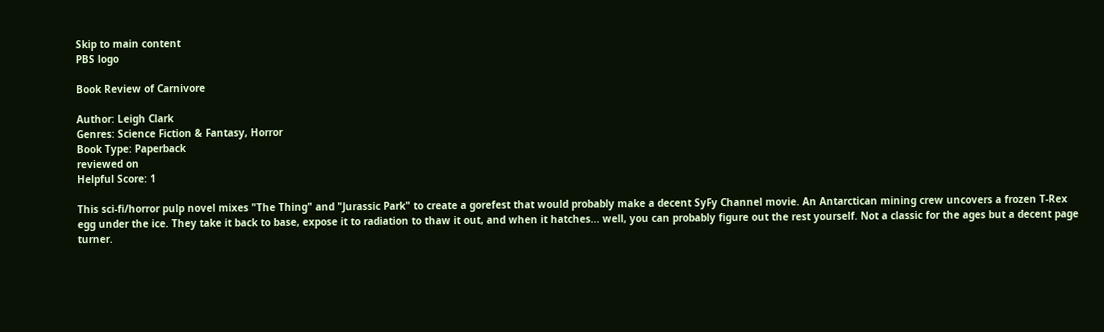Skip to main content
PBS logo

Book Review of Carnivore

Author: Leigh Clark
Genres: Science Fiction & Fantasy, Horror
Book Type: Paperback
reviewed on
Helpful Score: 1

This sci-fi/horror pulp novel mixes "The Thing" and "Jurassic Park" to create a gorefest that would probably make a decent SyFy Channel movie. An Antarctican mining crew uncovers a frozen T-Rex egg under the ice. They take it back to base, expose it to radiation to thaw it out, and when it hatches... well, you can probably figure out the rest yourself. Not a classic for the ages but a decent page turner.